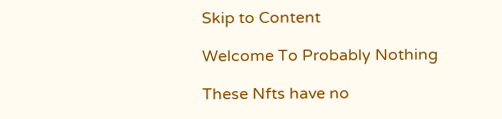Skip to Content

Welcome To Probably Nothing

These Nfts have no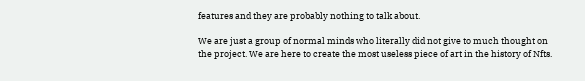features and they are probably nothing to talk about.

We are just a group of normal minds who literally did not give to much thought on the project. We are here to create the most useless piece of art in the history of Nfts.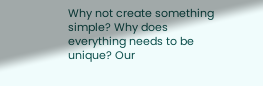Why not create something simple? Why does everything needs to be unique? Our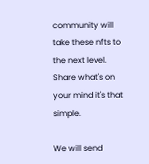community will take these nfts to the next level. Share what's on your mind it's that simple.

We will send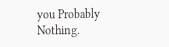you Probably Nothing.